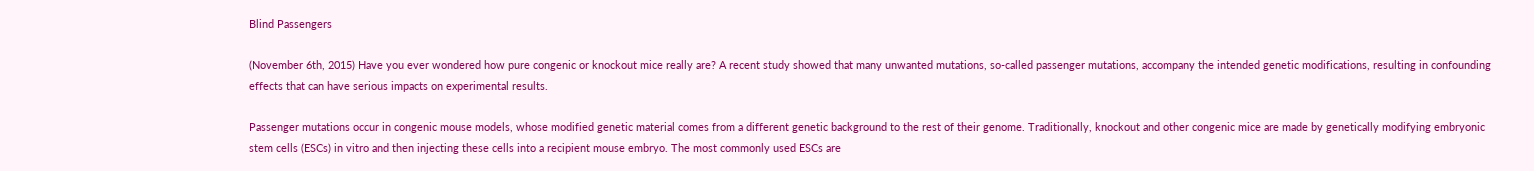Blind Passengers

(November 6th, 2015) Have you ever wondered how pure congenic or knockout mice really are? A recent study showed that many unwanted mutations, so-called passenger mutations, accompany the intended genetic modifications, resulting in confounding effects that can have serious impacts on experimental results.

Passenger mutations occur in congenic mouse models, whose modified genetic material comes from a different genetic background to the rest of their genome. Traditionally, knockout and other congenic mice are made by genetically modifying embryonic stem cells (ESCs) in vitro and then injecting these cells into a recipient mouse embryo. The most commonly used ESCs are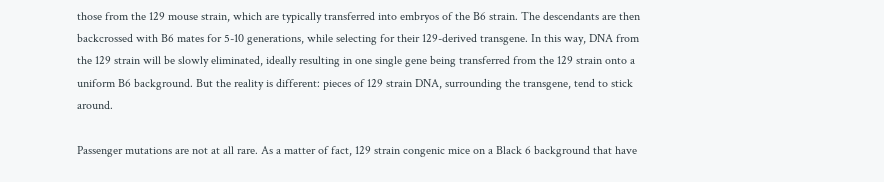those from the 129 mouse strain, which are typically transferred into embryos of the B6 strain. The descendants are then backcrossed with B6 mates for 5-10 generations, while selecting for their 129-derived transgene. In this way, DNA from the 129 strain will be slowly eliminated, ideally resulting in one single gene being transferred from the 129 strain onto a uniform B6 background. But the reality is different: pieces of 129 strain DNA, surrounding the transgene, tend to stick around.

Passenger mutations are not at all rare. As a matter of fact, 129 strain congenic mice on a Black 6 background that have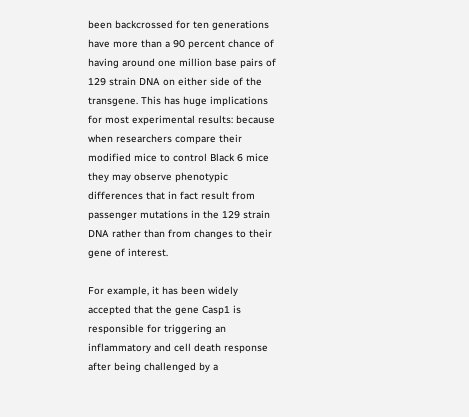been backcrossed for ten generations have more than a 90 percent chance of having around one million base pairs of 129 strain DNA on either side of the transgene. This has huge implications for most experimental results: because when researchers compare their modified mice to control Black 6 mice they may observe phenotypic differences that in fact result from passenger mutations in the 129 strain DNA rather than from changes to their gene of interest.

For example, it has been widely accepted that the gene Casp1 is responsible for triggering an inflammatory and cell death response after being challenged by a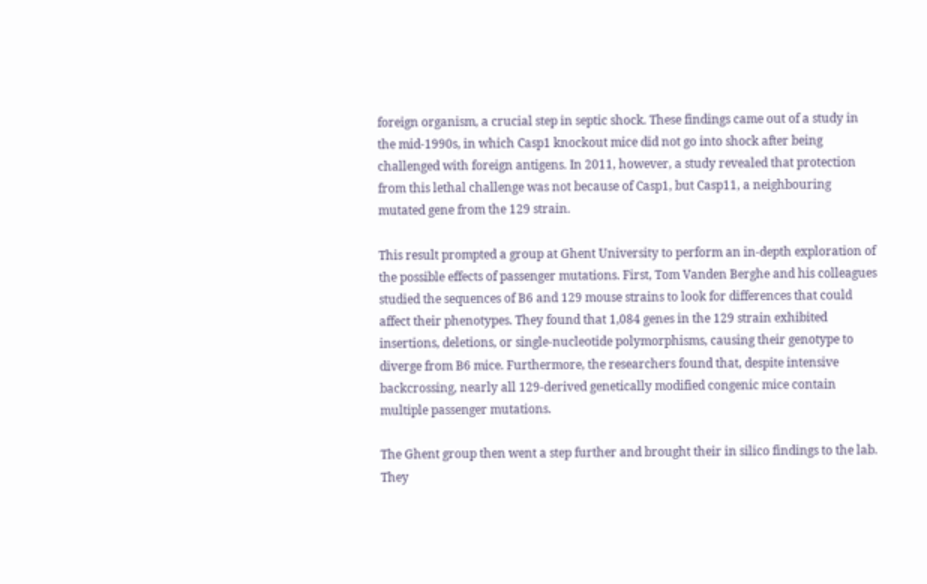foreign organism, a crucial step in septic shock. These findings came out of a study in the mid-1990s, in which Casp1 knockout mice did not go into shock after being challenged with foreign antigens. In 2011, however, a study revealed that protection from this lethal challenge was not because of Casp1, but Casp11, a neighbouring mutated gene from the 129 strain.

This result prompted a group at Ghent University to perform an in-depth exploration of the possible effects of passenger mutations. First, Tom Vanden Berghe and his colleagues studied the sequences of B6 and 129 mouse strains to look for differences that could affect their phenotypes. They found that 1,084 genes in the 129 strain exhibited insertions, deletions, or single-nucleotide polymorphisms, causing their genotype to diverge from B6 mice. Furthermore, the researchers found that, despite intensive backcrossing, nearly all 129-derived genetically modified congenic mice contain multiple passenger mutations.

The Ghent group then went a step further and brought their in silico findings to the lab. They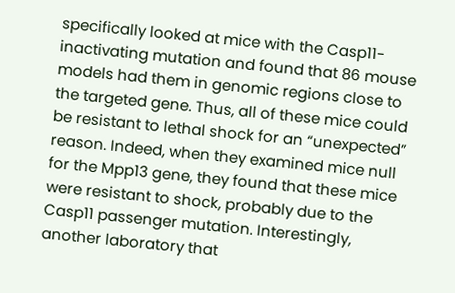specifically looked at mice with the Casp11-inactivating mutation and found that 86 mouse models had them in genomic regions close to the targeted gene. Thus, all of these mice could be resistant to lethal shock for an “unexpected” reason. Indeed, when they examined mice null for the Mpp13 gene, they found that these mice were resistant to shock, probably due to the Casp11 passenger mutation. Interestingly, another laboratory that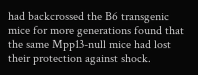had backcrossed the B6 transgenic mice for more generations found that the same Mpp13-null mice had lost their protection against shock.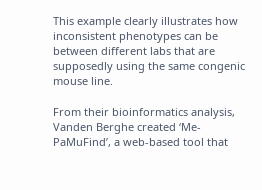This example clearly illustrates how inconsistent phenotypes can be between different labs that are supposedly using the same congenic mouse line.

From their bioinformatics analysis, Vanden Berghe created ‘Me-PaMuFind’, a web-based tool that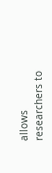allows researchers to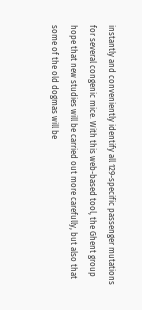instantly and conveniently identify all 129-specific passenger mutations for several congenic mice. With this web-based tool, the Ghent group hope that new studies will be carried out more carefully, but also that some of the old dogmas will be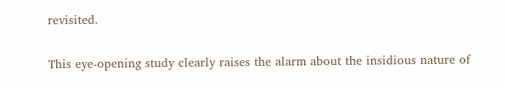revisited.

This eye-opening study clearly raises the alarm about the insidious nature of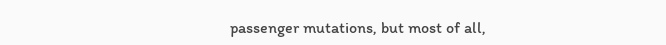passenger mutations, but most of all,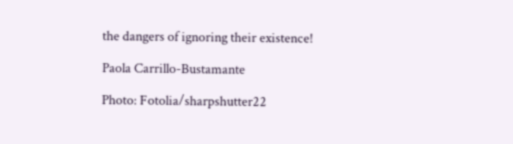the dangers of ignoring their existence!

Paola Carrillo-Bustamante

Photo: Fotolia/sharpshutter22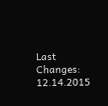Last Changes: 12.14.2015